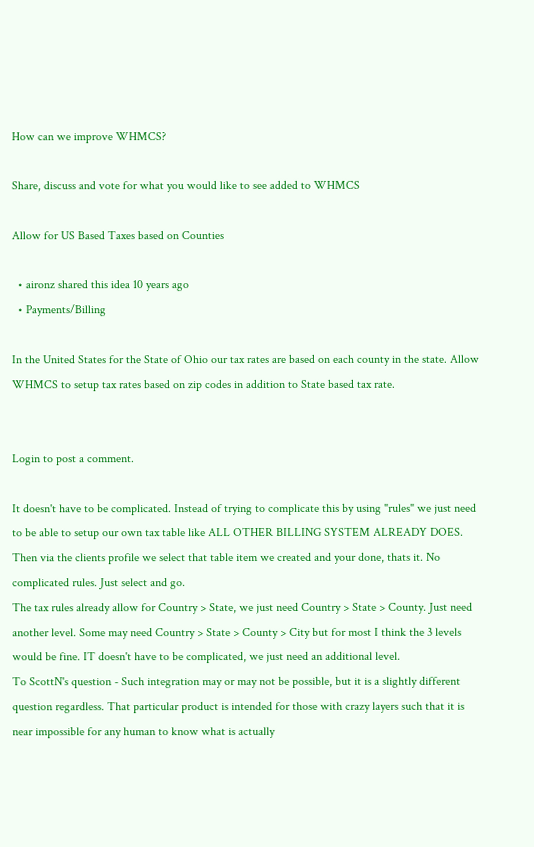How can we improve WHMCS?

Share, discuss and vote for what you would like to see added to WHMCS

Allow for US Based Taxes based on Counties

  • aironz shared this idea 10 years ago
  • Payments/Billing

In the United States for the State of Ohio our tax rates are based on each county in the state. Allow WHMCS to setup tax rates based on zip codes in addition to State based tax rate.


Login to post a comment.

It doesn't have to be complicated. Instead of trying to complicate this by using "rules" we just need to be able to setup our own tax table like ALL OTHER BILLING SYSTEM ALREADY DOES. Then via the clients profile we select that table item we created and your done, thats it. No complicated rules. Just select and go.
The tax rules already allow for Country > State, we just need Country > State > County. Just need another level. Some may need Country > State > County > City but for most I think the 3 levels would be fine. IT doesn't have to be complicated, we just need an additional level.
To ScottN's question - Such integration may or may not be possible, but it is a slightly different question regardless. That particular product is intended for those with crazy layers such that it is near impossible for any human to know what is actually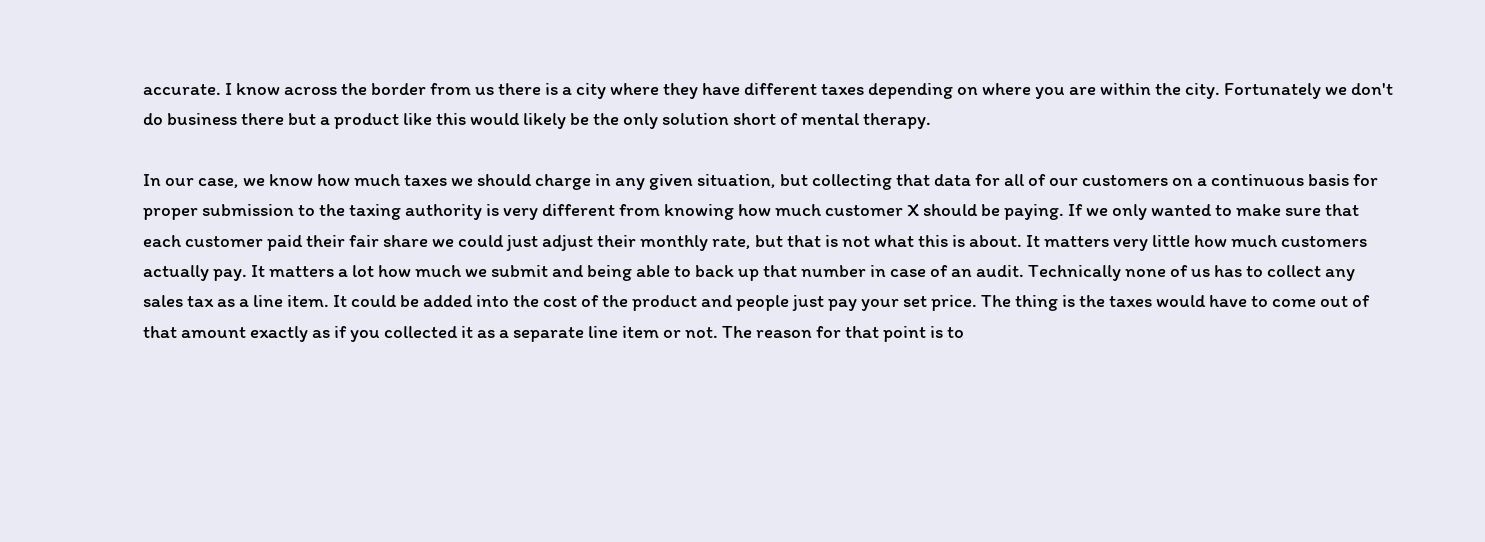accurate. I know across the border from us there is a city where they have different taxes depending on where you are within the city. Fortunately we don't do business there but a product like this would likely be the only solution short of mental therapy.

In our case, we know how much taxes we should charge in any given situation, but collecting that data for all of our customers on a continuous basis for proper submission to the taxing authority is very different from knowing how much customer X should be paying. If we only wanted to make sure that each customer paid their fair share we could just adjust their monthly rate, but that is not what this is about. It matters very little how much customers actually pay. It matters a lot how much we submit and being able to back up that number in case of an audit. Technically none of us has to collect any sales tax as a line item. It could be added into the cost of the product and people just pay your set price. The thing is the taxes would have to come out of that amount exactly as if you collected it as a separate line item or not. The reason for that point is to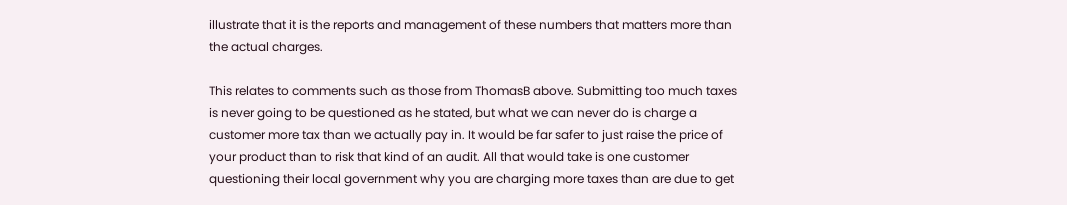illustrate that it is the reports and management of these numbers that matters more than the actual charges.

This relates to comments such as those from ThomasB above. Submitting too much taxes is never going to be questioned as he stated, but what we can never do is charge a customer more tax than we actually pay in. It would be far safer to just raise the price of your product than to risk that kind of an audit. All that would take is one customer questioning their local government why you are charging more taxes than are due to get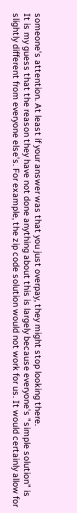someone's attention. At least if your answer was that you just overpay, they might stop looking there.
It is my guess that the reason they have not done anything about this is largely because everyone's "simple solution" is slightly different from everyone else's. For example, the zip code solution would not work for us. It would certainly allow for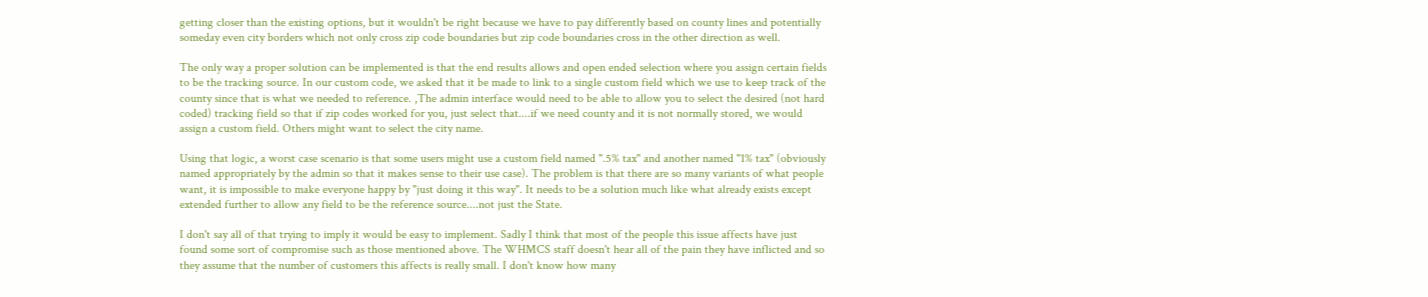getting closer than the existing options, but it wouldn't be right because we have to pay differently based on county lines and potentially someday even city borders which not only cross zip code boundaries but zip code boundaries cross in the other direction as well.

The only way a proper solution can be implemented is that the end results allows and open ended selection where you assign certain fields to be the tracking source. In our custom code, we asked that it be made to link to a single custom field which we use to keep track of the county since that is what we needed to reference. ,The admin interface would need to be able to allow you to select the desired (not hard coded) tracking field so that if zip codes worked for you, just select that....if we need county and it is not normally stored, we would assign a custom field. Others might want to select the city name.

Using that logic, a worst case scenario is that some users might use a custom field named ".5% tax" and another named "1% tax" (obviously named appropriately by the admin so that it makes sense to their use case). The problem is that there are so many variants of what people want, it is impossible to make everyone happy by "just doing it this way". It needs to be a solution much like what already exists except extended further to allow any field to be the reference source....not just the State.

I don't say all of that trying to imply it would be easy to implement. Sadly I think that most of the people this issue affects have just found some sort of compromise such as those mentioned above. The WHMCS staff doesn't hear all of the pain they have inflicted and so they assume that the number of customers this affects is really small. I don't know how many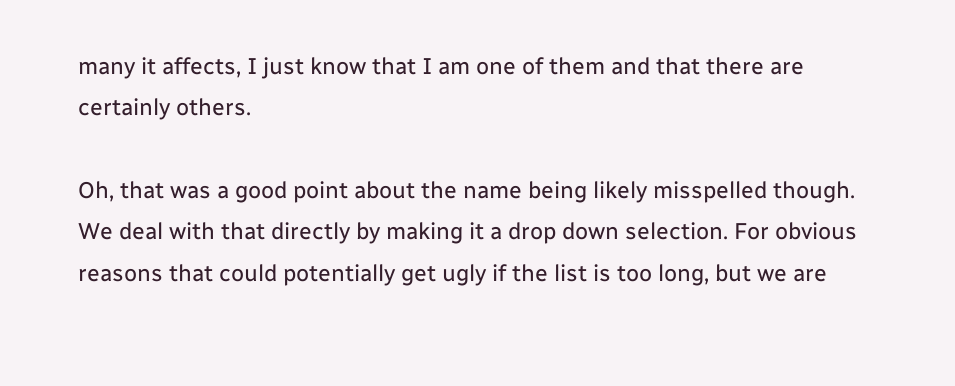many it affects, I just know that I am one of them and that there are certainly others.

Oh, that was a good point about the name being likely misspelled though. We deal with that directly by making it a drop down selection. For obvious reasons that could potentially get ugly if the list is too long, but we are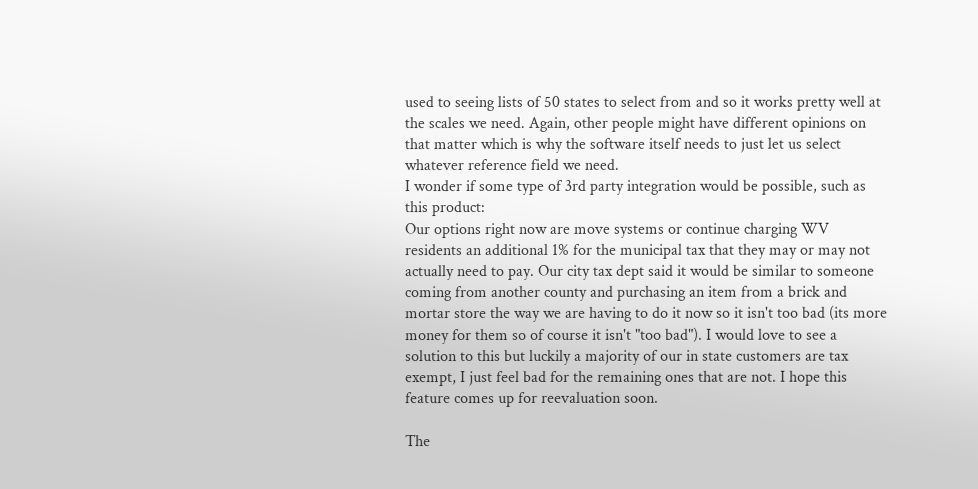used to seeing lists of 50 states to select from and so it works pretty well at the scales we need. Again, other people might have different opinions on that matter which is why the software itself needs to just let us select whatever reference field we need.
I wonder if some type of 3rd party integration would be possible, such as this product:
Our options right now are move systems or continue charging WV residents an additional 1% for the municipal tax that they may or may not actually need to pay. Our city tax dept said it would be similar to someone coming from another county and purchasing an item from a brick and mortar store the way we are having to do it now so it isn't too bad (its more money for them so of course it isn't "too bad"). I would love to see a solution to this but luckily a majority of our in state customers are tax exempt, I just feel bad for the remaining ones that are not. I hope this feature comes up for reevaluation soon.

The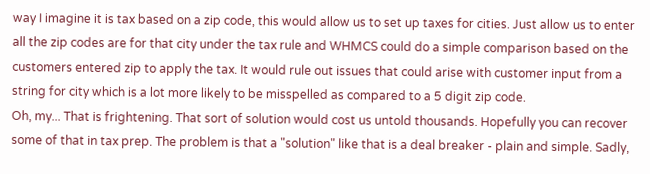way I imagine it is tax based on a zip code, this would allow us to set up taxes for cities. Just allow us to enter all the zip codes are for that city under the tax rule and WHMCS could do a simple comparison based on the customers entered zip to apply the tax. It would rule out issues that could arise with customer input from a string for city which is a lot more likely to be misspelled as compared to a 5 digit zip code.
Oh, my... That is frightening. That sort of solution would cost us untold thousands. Hopefully you can recover some of that in tax prep. The problem is that a "solution" like that is a deal breaker - plain and simple. Sadly,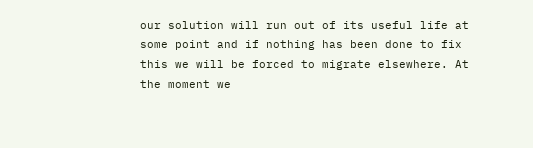our solution will run out of its useful life at some point and if nothing has been done to fix this we will be forced to migrate elsewhere. At the moment we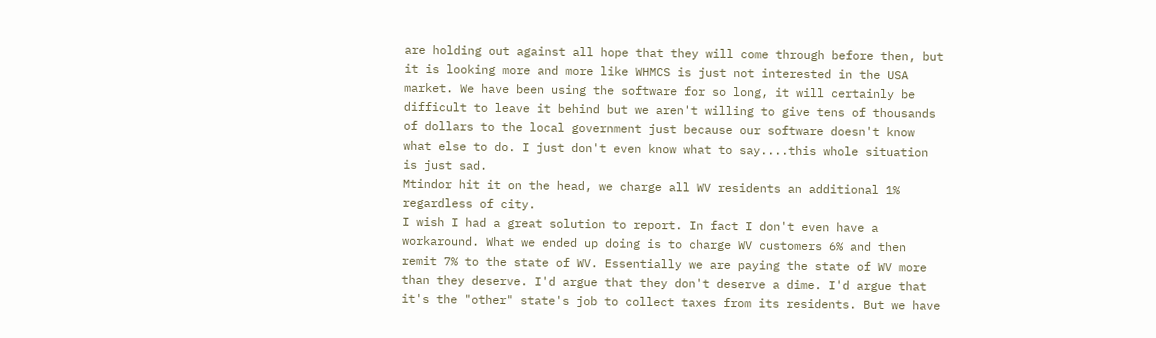are holding out against all hope that they will come through before then, but it is looking more and more like WHMCS is just not interested in the USA market. We have been using the software for so long, it will certainly be difficult to leave it behind but we aren't willing to give tens of thousands of dollars to the local government just because our software doesn't know what else to do. I just don't even know what to say....this whole situation is just sad.
Mtindor hit it on the head, we charge all WV residents an additional 1% regardless of city.
I wish I had a great solution to report. In fact I don't even have a workaround. What we ended up doing is to charge WV customers 6% and then remit 7% to the state of WV. Essentially we are paying the state of WV more than they deserve. I'd argue that they don't deserve a dime. I'd argue that it's the "other" state's job to collect taxes from its residents. But we have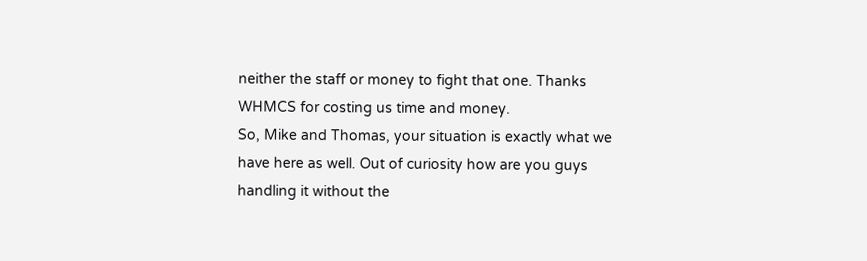neither the staff or money to fight that one. Thanks WHMCS for costing us time and money.
So, Mike and Thomas, your situation is exactly what we have here as well. Out of curiosity how are you guys handling it without the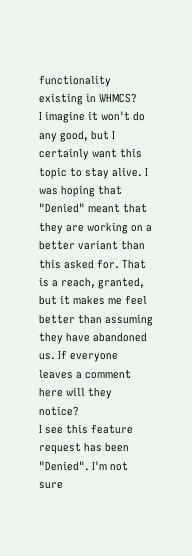functionality existing in WHMCS?
I imagine it won't do any good, but I certainly want this topic to stay alive. I was hoping that "Denied" meant that they are working on a better variant than this asked for. That is a reach, granted, but it makes me feel better than assuming they have abandoned us. If everyone leaves a comment here will they notice?
I see this feature request has been "Denied". I'm not sure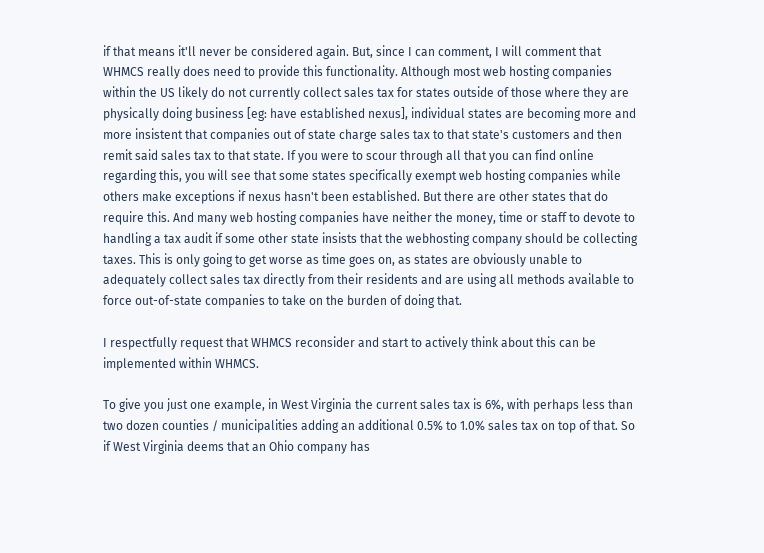if that means it'll never be considered again. But, since I can comment, I will comment that WHMCS really does need to provide this functionality. Although most web hosting companies within the US likely do not currently collect sales tax for states outside of those where they are physically doing business [eg: have established nexus], individual states are becoming more and more insistent that companies out of state charge sales tax to that state's customers and then remit said sales tax to that state. If you were to scour through all that you can find online regarding this, you will see that some states specifically exempt web hosting companies while others make exceptions if nexus hasn't been established. But there are other states that do require this. And many web hosting companies have neither the money, time or staff to devote to handling a tax audit if some other state insists that the webhosting company should be collecting taxes. This is only going to get worse as time goes on, as states are obviously unable to adequately collect sales tax directly from their residents and are using all methods available to force out-of-state companies to take on the burden of doing that.

I respectfully request that WHMCS reconsider and start to actively think about this can be implemented within WHMCS.

To give you just one example, in West Virginia the current sales tax is 6%, with perhaps less than two dozen counties / municipalities adding an additional 0.5% to 1.0% sales tax on top of that. So if West Virginia deems that an Ohio company has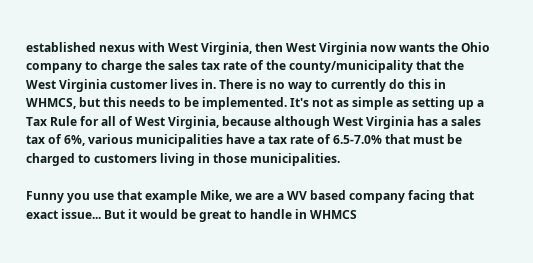established nexus with West Virginia, then West Virginia now wants the Ohio company to charge the sales tax rate of the county/municipality that the West Virginia customer lives in. There is no way to currently do this in WHMCS, but this needs to be implemented. It's not as simple as setting up a Tax Rule for all of West Virginia, because although West Virginia has a sales tax of 6%, various municipalities have a tax rate of 6.5-7.0% that must be charged to customers living in those municipalities.

Funny you use that example Mike, we are a WV based company facing that exact issue... But it would be great to handle in WHMCS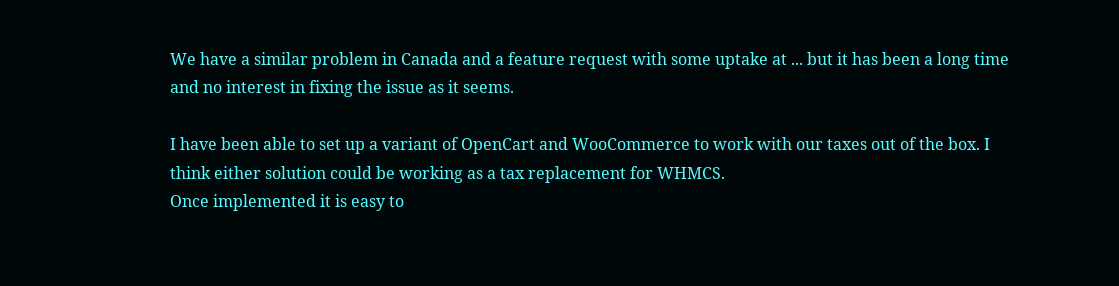We have a similar problem in Canada and a feature request with some uptake at ... but it has been a long time and no interest in fixing the issue as it seems.

I have been able to set up a variant of OpenCart and WooCommerce to work with our taxes out of the box. I think either solution could be working as a tax replacement for WHMCS.
Once implemented it is easy to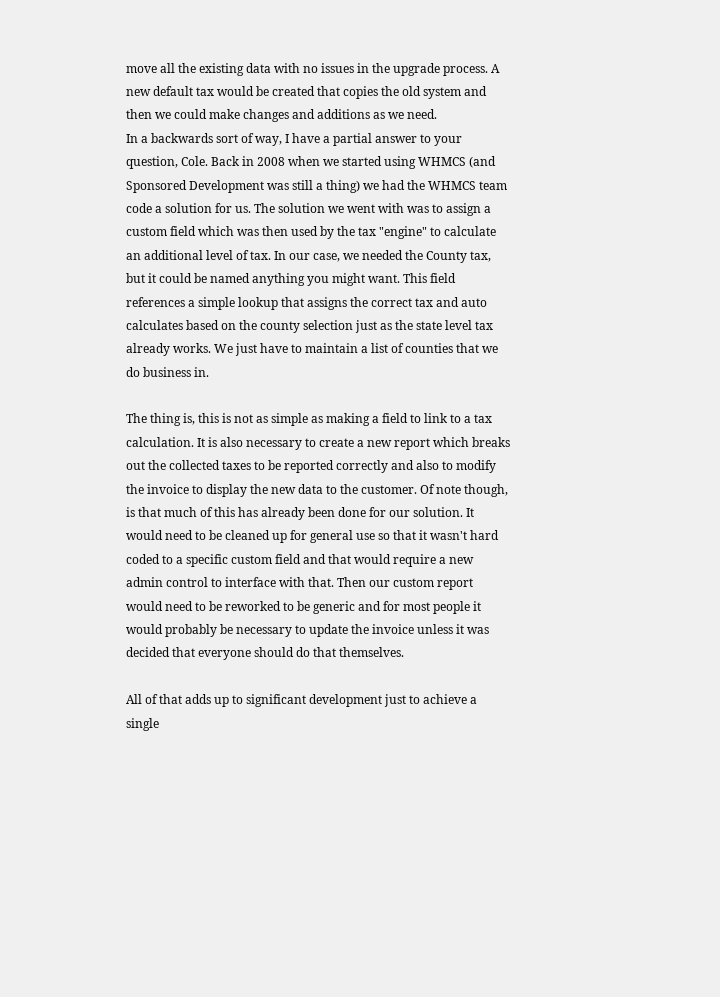move all the existing data with no issues in the upgrade process. A new default tax would be created that copies the old system and then we could make changes and additions as we need.
In a backwards sort of way, I have a partial answer to your question, Cole. Back in 2008 when we started using WHMCS (and Sponsored Development was still a thing) we had the WHMCS team code a solution for us. The solution we went with was to assign a custom field which was then used by the tax "engine" to calculate an additional level of tax. In our case, we needed the County tax, but it could be named anything you might want. This field references a simple lookup that assigns the correct tax and auto calculates based on the county selection just as the state level tax already works. We just have to maintain a list of counties that we do business in.

The thing is, this is not as simple as making a field to link to a tax calculation. It is also necessary to create a new report which breaks out the collected taxes to be reported correctly and also to modify the invoice to display the new data to the customer. Of note though, is that much of this has already been done for our solution. It would need to be cleaned up for general use so that it wasn't hard coded to a specific custom field and that would require a new admin control to interface with that. Then our custom report would need to be reworked to be generic and for most people it would probably be necessary to update the invoice unless it was decided that everyone should do that themselves.

All of that adds up to significant development just to achieve a single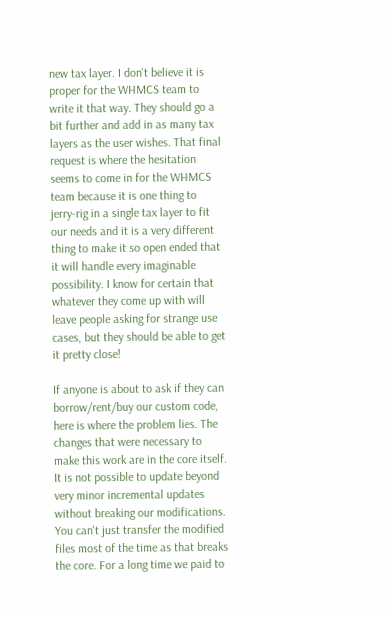new tax layer. I don't believe it is proper for the WHMCS team to write it that way. They should go a bit further and add in as many tax layers as the user wishes. That final request is where the hesitation seems to come in for the WHMCS team because it is one thing to jerry-rig in a single tax layer to fit our needs and it is a very different thing to make it so open ended that it will handle every imaginable possibility. I know for certain that whatever they come up with will leave people asking for strange use cases, but they should be able to get it pretty close!

If anyone is about to ask if they can borrow/rent/buy our custom code, here is where the problem lies. The changes that were necessary to make this work are in the core itself. It is not possible to update beyond very minor incremental updates without breaking our modifications. You can't just transfer the modified files most of the time as that breaks the core. For a long time we paid to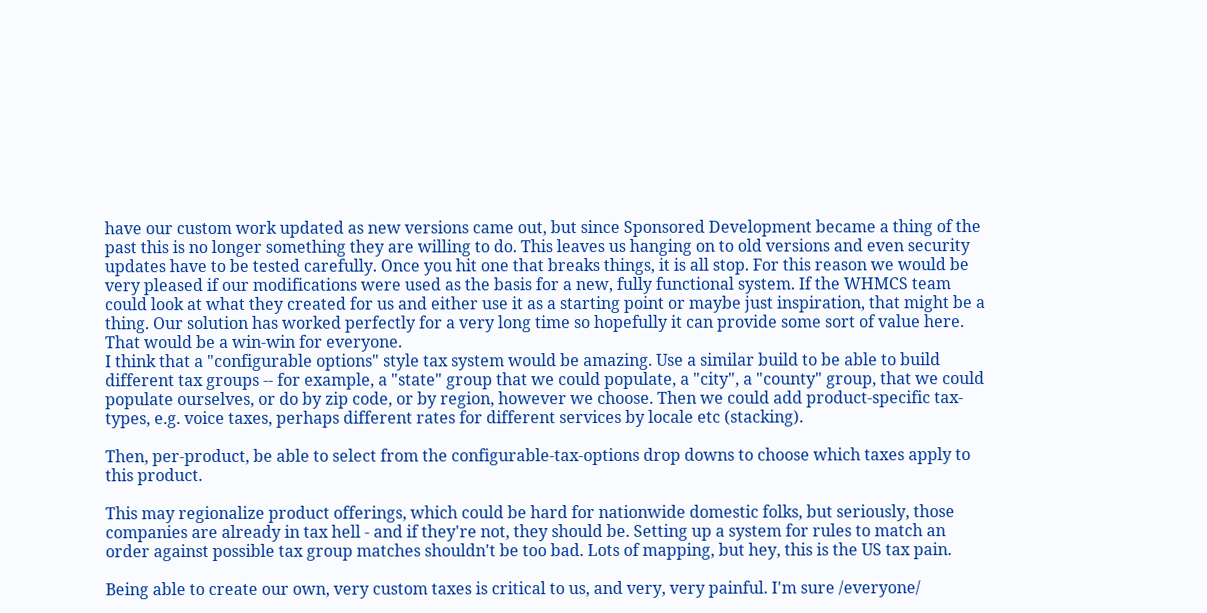have our custom work updated as new versions came out, but since Sponsored Development became a thing of the past this is no longer something they are willing to do. This leaves us hanging on to old versions and even security updates have to be tested carefully. Once you hit one that breaks things, it is all stop. For this reason we would be very pleased if our modifications were used as the basis for a new, fully functional system. If the WHMCS team could look at what they created for us and either use it as a starting point or maybe just inspiration, that might be a thing. Our solution has worked perfectly for a very long time so hopefully it can provide some sort of value here. That would be a win-win for everyone.
I think that a "configurable options" style tax system would be amazing. Use a similar build to be able to build different tax groups -- for example, a "state" group that we could populate, a "city", a "county" group, that we could populate ourselves, or do by zip code, or by region, however we choose. Then we could add product-specific tax-types, e.g. voice taxes, perhaps different rates for different services by locale etc (stacking).

Then, per-product, be able to select from the configurable-tax-options drop downs to choose which taxes apply to this product.

This may regionalize product offerings, which could be hard for nationwide domestic folks, but seriously, those companies are already in tax hell - and if they're not, they should be. Setting up a system for rules to match an order against possible tax group matches shouldn't be too bad. Lots of mapping, but hey, this is the US tax pain.

Being able to create our own, very custom taxes is critical to us, and very, very painful. I'm sure /everyone/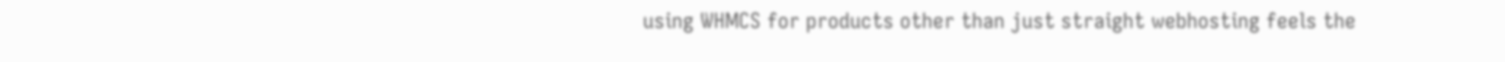using WHMCS for products other than just straight webhosting feels the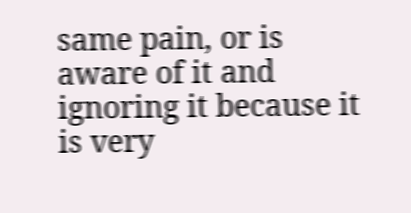same pain, or is aware of it and ignoring it because it is very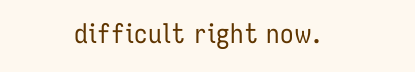difficult right now.